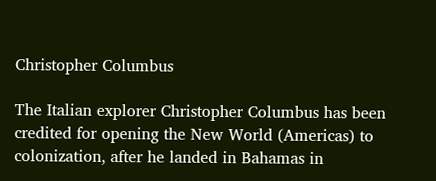Christopher Columbus

The Italian explorer Christopher Columbus has been credited for opening the New World (Americas) to colonization, after he landed in Bahamas in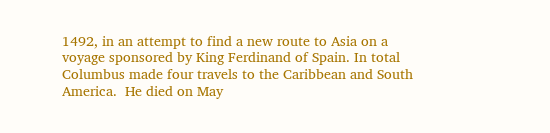1492, in an attempt to find a new route to Asia on a voyage sponsored by King Ferdinand of Spain. In total Columbus made four travels to the Caribbean and South America.  He died on May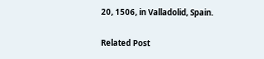20, 1506, in Valladolid, Spain.

Related Post